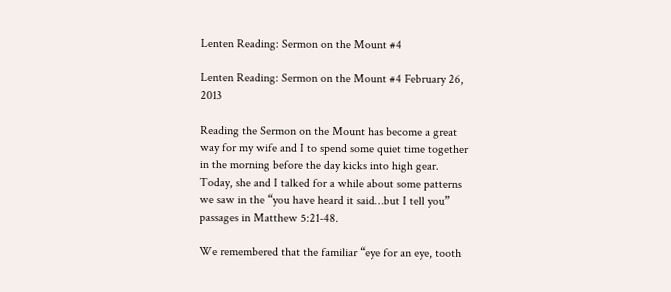Lenten Reading: Sermon on the Mount #4

Lenten Reading: Sermon on the Mount #4 February 26, 2013

Reading the Sermon on the Mount has become a great way for my wife and I to spend some quiet time together in the morning before the day kicks into high gear. Today, she and I talked for a while about some patterns we saw in the “you have heard it said…but I tell you” passages in Matthew 5:21-48.

We remembered that the familiar “eye for an eye, tooth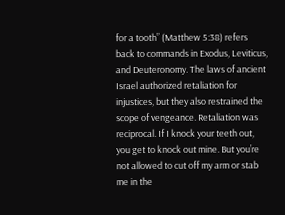for a tooth” (Matthew 5:38) refers back to commands in Exodus, Leviticus, and Deuteronomy. The laws of ancient Israel authorized retaliation for injustices, but they also restrained the scope of vengeance. Retaliation was reciprocal. If I knock your teeth out, you get to knock out mine. But you’re not allowed to cut off my arm or stab me in the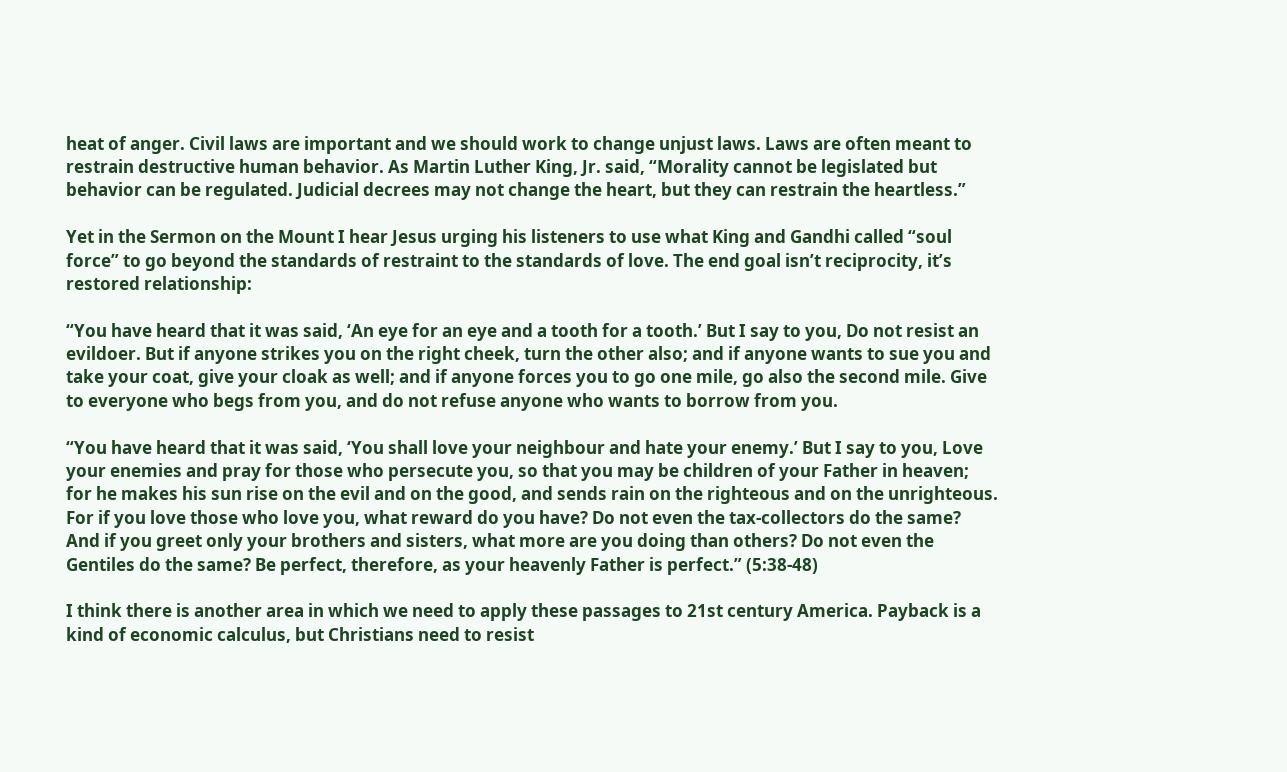heat of anger. Civil laws are important and we should work to change unjust laws. Laws are often meant to restrain destructive human behavior. As Martin Luther King, Jr. said, “Morality cannot be legislated but behavior can be regulated. Judicial decrees may not change the heart, but they can restrain the heartless.”

Yet in the Sermon on the Mount I hear Jesus urging his listeners to use what King and Gandhi called “soul force” to go beyond the standards of restraint to the standards of love. The end goal isn’t reciprocity, it’s restored relationship:

“You have heard that it was said, ‘An eye for an eye and a tooth for a tooth.’ But I say to you, Do not resist an evildoer. But if anyone strikes you on the right cheek, turn the other also; and if anyone wants to sue you and take your coat, give your cloak as well; and if anyone forces you to go one mile, go also the second mile. Give to everyone who begs from you, and do not refuse anyone who wants to borrow from you.

“You have heard that it was said, ‘You shall love your neighbour and hate your enemy.’ But I say to you, Love your enemies and pray for those who persecute you, so that you may be children of your Father in heaven; for he makes his sun rise on the evil and on the good, and sends rain on the righteous and on the unrighteous. For if you love those who love you, what reward do you have? Do not even the tax-collectors do the same? And if you greet only your brothers and sisters, what more are you doing than others? Do not even the Gentiles do the same? Be perfect, therefore, as your heavenly Father is perfect.” (5:38-48)

I think there is another area in which we need to apply these passages to 21st century America. Payback is a kind of economic calculus, but Christians need to resist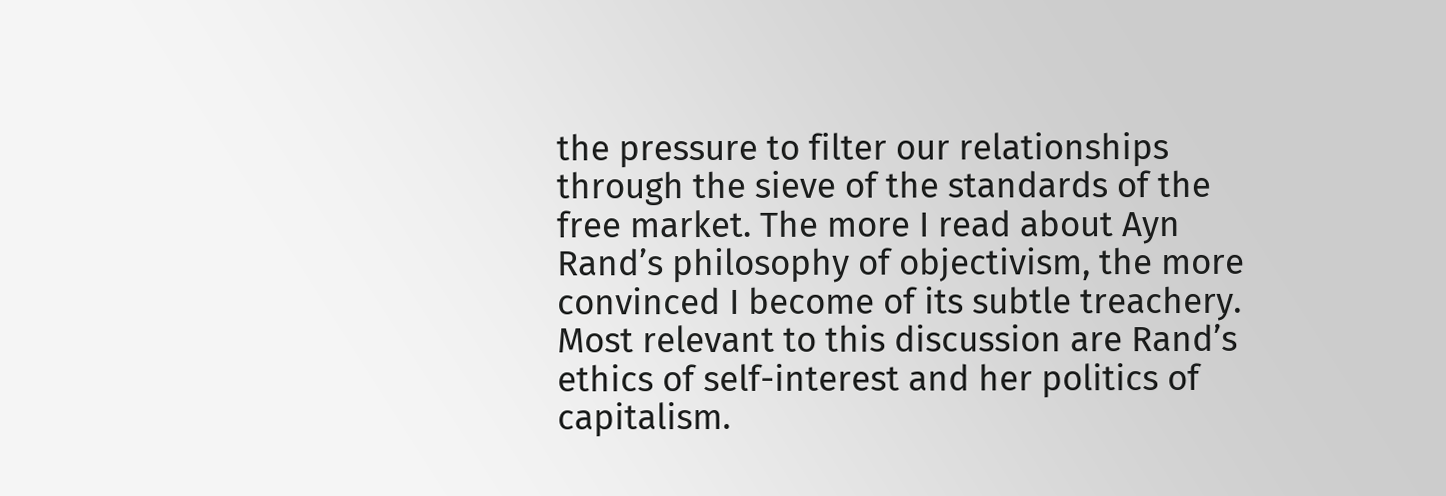the pressure to filter our relationships through the sieve of the standards of the free market. The more I read about Ayn Rand’s philosophy of objectivism, the more convinced I become of its subtle treachery. Most relevant to this discussion are Rand’s ethics of self-interest and her politics of capitalism.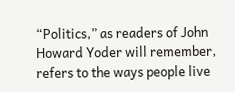“Politics,” as readers of John Howard Yoder will remember, refers to the ways people live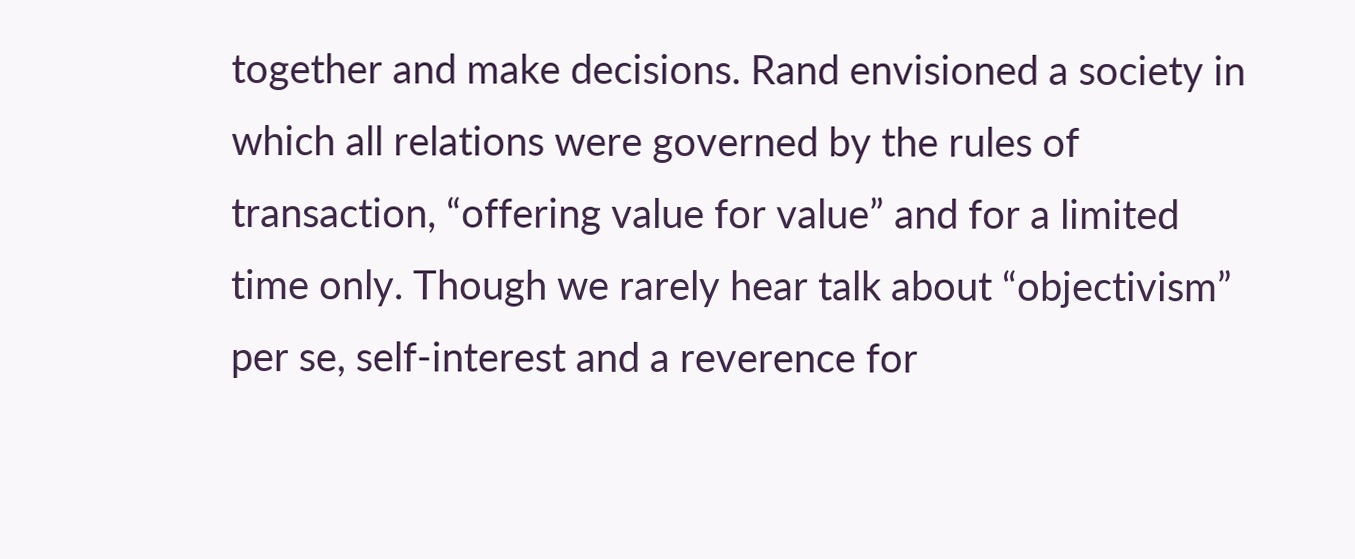together and make decisions. Rand envisioned a society in which all relations were governed by the rules of transaction, “offering value for value” and for a limited time only. Though we rarely hear talk about “objectivism” per se, self-interest and a reverence for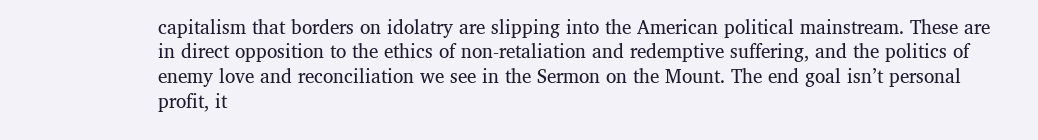capitalism that borders on idolatry are slipping into the American political mainstream. These are in direct opposition to the ethics of non-retaliation and redemptive suffering, and the politics of enemy love and reconciliation we see in the Sermon on the Mount. The end goal isn’t personal profit, it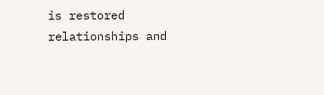is restored relationships and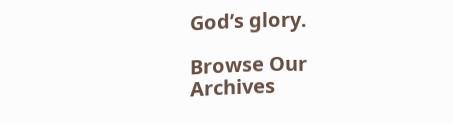God’s glory.

Browse Our Archives